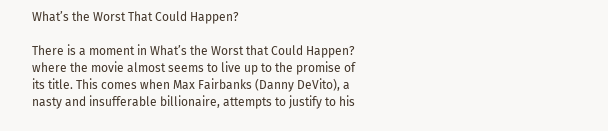What’s the Worst That Could Happen?

There is a moment in What’s the Worst that Could Happen? where the movie almost seems to live up to the promise of its title. This comes when Max Fairbanks (Danny DeVito), a nasty and insufferable billionaire, attempts to justify to his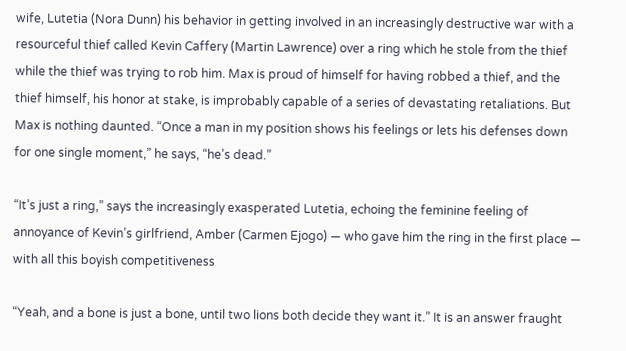wife, Lutetia (Nora Dunn) his behavior in getting involved in an increasingly destructive war with a resourceful thief called Kevin Caffery (Martin Lawrence) over a ring which he stole from the thief while the thief was trying to rob him. Max is proud of himself for having robbed a thief, and the thief himself, his honor at stake, is improbably capable of a series of devastating retaliations. But Max is nothing daunted. “Once a man in my position shows his feelings or lets his defenses down for one single moment,” he says, “he’s dead.”

“It’s just a ring,” says the increasingly exasperated Lutetia, echoing the feminine feeling of annoyance of Kevin’s girlfriend, Amber (Carmen Ejogo) — who gave him the ring in the first place — with all this boyish competitiveness

“Yeah, and a bone is just a bone, until two lions both decide they want it.” It is an answer fraught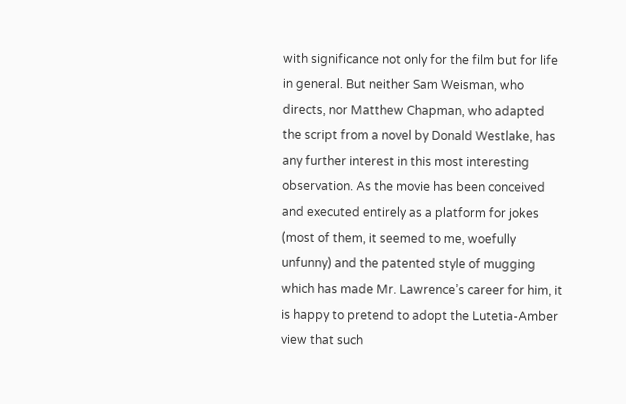with significance not only for the film but for life in general. But neither Sam Weisman, who directs, nor Matthew Chapman, who adapted the script from a novel by Donald Westlake, has any further interest in this most interesting observation. As the movie has been conceived and executed entirely as a platform for jokes (most of them, it seemed to me, woefully unfunny) and the patented style of mugging which has made Mr. Lawrence’s career for him, it is happy to pretend to adopt the Lutetia-Amber view that such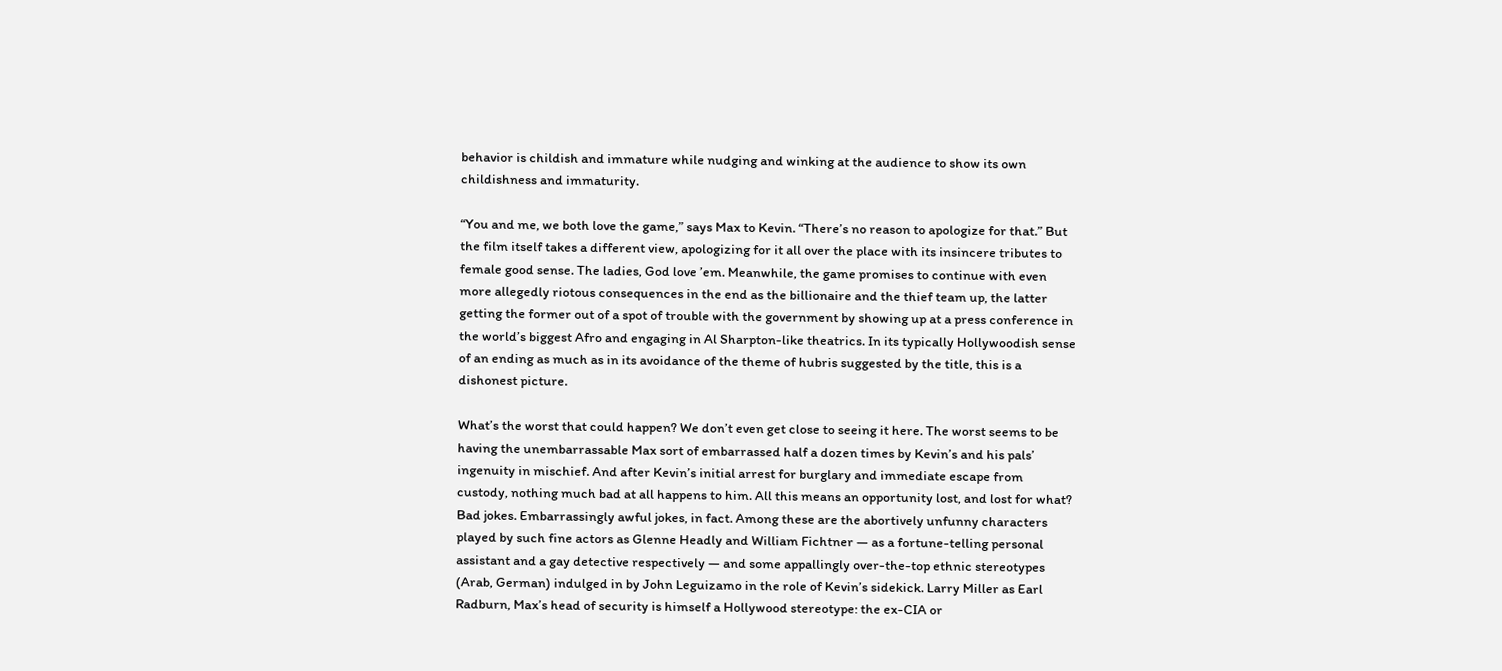behavior is childish and immature while nudging and winking at the audience to show its own childishness and immaturity.

“You and me, we both love the game,” says Max to Kevin. “There’s no reason to apologize for that.” But the film itself takes a different view, apologizing for it all over the place with its insincere tributes to female good sense. The ladies, God love ’em. Meanwhile, the game promises to continue with even more allegedly riotous consequences in the end as the billionaire and the thief team up, the latter getting the former out of a spot of trouble with the government by showing up at a press conference in the world’s biggest Afro and engaging in Al Sharpton-like theatrics. In its typically Hollywoodish sense of an ending as much as in its avoidance of the theme of hubris suggested by the title, this is a dishonest picture.

What’s the worst that could happen? We don’t even get close to seeing it here. The worst seems to be having the unembarrassable Max sort of embarrassed half a dozen times by Kevin’s and his pals’ ingenuity in mischief. And after Kevin’s initial arrest for burglary and immediate escape from custody, nothing much bad at all happens to him. All this means an opportunity lost, and lost for what? Bad jokes. Embarrassingly awful jokes, in fact. Among these are the abortively unfunny characters played by such fine actors as Glenne Headly and William Fichtner — as a fortune-telling personal assistant and a gay detective respectively — and some appallingly over-the-top ethnic stereotypes (Arab, German) indulged in by John Leguizamo in the role of Kevin’s sidekick. Larry Miller as Earl Radburn, Max’s head of security is himself a Hollywood stereotype: the ex-CIA or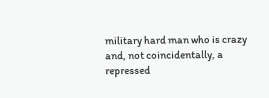military hard man who is crazy and, not coincidentally, a repressed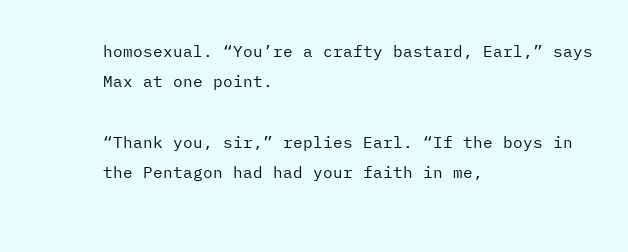homosexual. “You’re a crafty bastard, Earl,” says Max at one point.

“Thank you, sir,” replies Earl. “If the boys in the Pentagon had had your faith in me,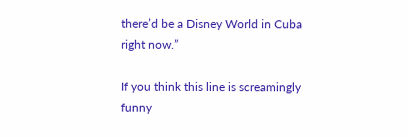there’d be a Disney World in Cuba right now.”

If you think this line is screamingly funny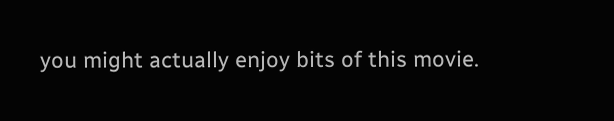you might actually enjoy bits of this movie.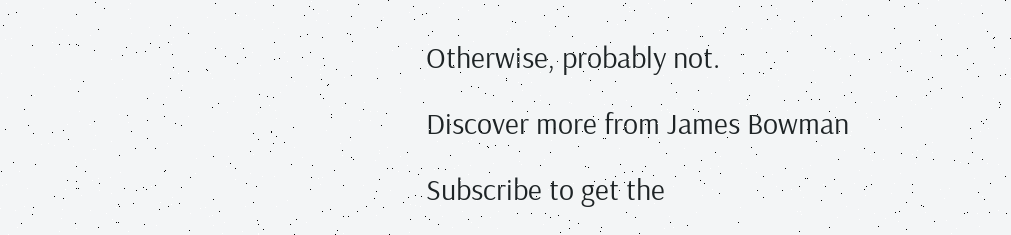Otherwise, probably not.

Discover more from James Bowman

Subscribe to get the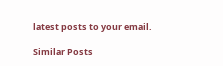latest posts to your email.

Similar Posts